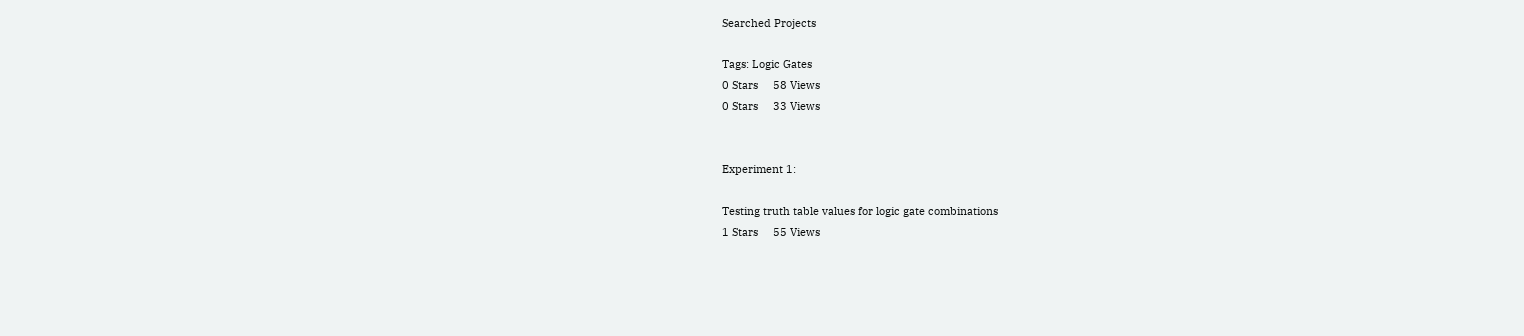Searched Projects

Tags: Logic Gates
0 Stars     58 Views
0 Stars     33 Views


Experiment 1:

Testing truth table values for logic gate combinations
1 Stars     55 Views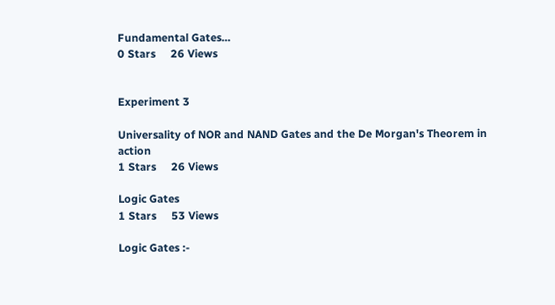Fundamental Gates...
0 Stars     26 Views


Experiment 3

Universality of NOR and NAND Gates and the De Morgan's Theorem in action
1 Stars     26 Views

Logic Gates
1 Stars     53 Views

Logic Gates :-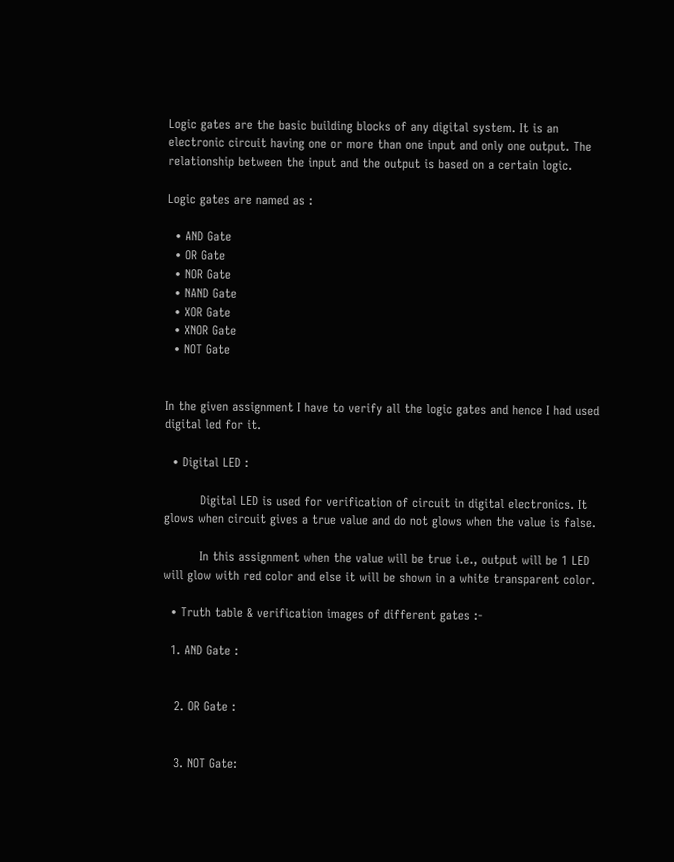Logic gates are the basic building blocks of any digital system. It is an electronic circuit having one or more than one input and only one output. The relationship between the input and the output is based on a certain logic.

Logic gates are named as :

  • AND Gate
  • OR Gate
  • NOR Gate
  • NAND Gate
  • XOR Gate
  • XNOR Gate
  • NOT Gate


In the given assignment I have to verify all the logic gates and hence I had used digital led for it.

  • Digital LED :

         Digital LED is used for verification of circuit in digital electronics. It glows when circuit gives a true value and do not glows when the value is false.

         In this assignment when the value will be true i.e., output will be 1 LED will glow with red color and else it will be shown in a white transparent color.

  • Truth table & verification images of different gates :-

  1. AND Gate :


   2. OR Gate :


   3. NOT Gate: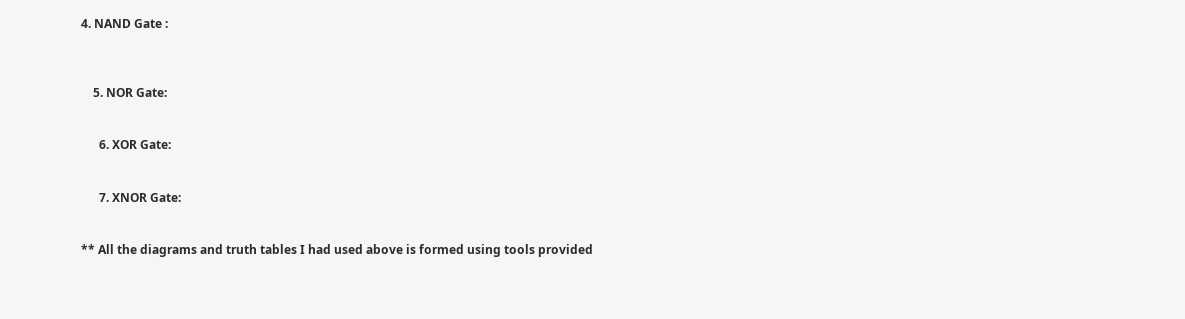4. NAND Gate :



    5. NOR Gate:


      6. XOR Gate:


      7. XNOR Gate:


** All the diagrams and truth tables I had used above is formed using tools provided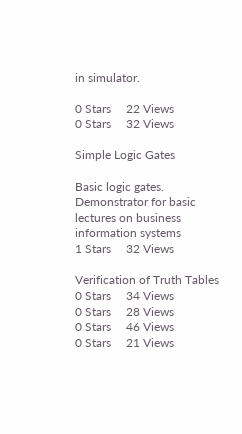in simulator.

0 Stars     22 Views
0 Stars     32 Views

Simple Logic Gates

Basic logic gates. Demonstrator for basic lectures on business information systems
1 Stars     32 Views

Verification of Truth Tables
0 Stars     34 Views
0 Stars     28 Views
0 Stars     46 Views
0 Stars     21 Views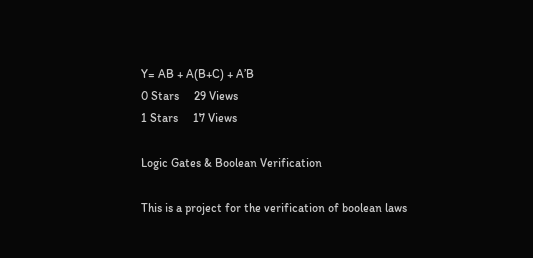Y= AB + A(B+C) + A’B
0 Stars     29 Views
1 Stars     17 Views

Logic Gates & Boolean Verification

This is a project for the verification of boolean laws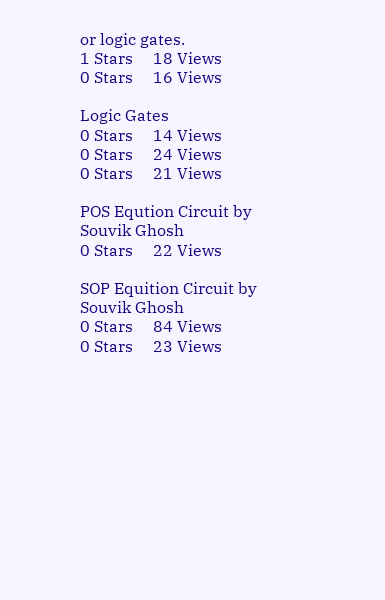or logic gates.
1 Stars     18 Views
0 Stars     16 Views

Logic Gates
0 Stars     14 Views
0 Stars     24 Views
0 Stars     21 Views

POS Eqution Circuit by Souvik Ghosh
0 Stars     22 Views

SOP Equition Circuit by Souvik Ghosh
0 Stars     84 Views
0 Stars     23 Views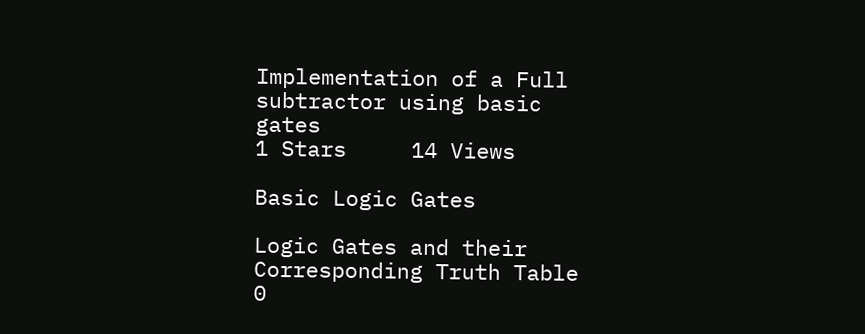Implementation of a Full subtractor using basic gates
1 Stars     14 Views

Basic Logic Gates

Logic Gates and their Corresponding Truth Table
0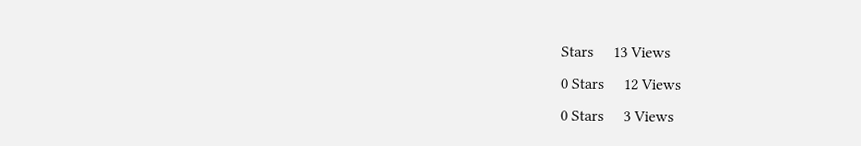Stars     13 Views
0 Stars     12 Views
0 Stars     3 Views